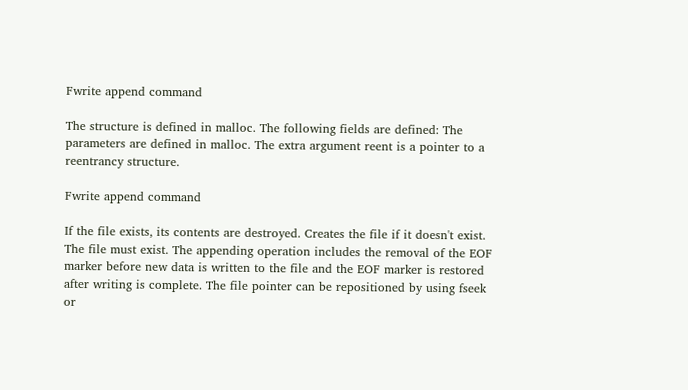Fwrite append command

The structure is defined in malloc. The following fields are defined: The parameters are defined in malloc. The extra argument reent is a pointer to a reentrancy structure.

Fwrite append command

If the file exists, its contents are destroyed. Creates the file if it doesn't exist. The file must exist. The appending operation includes the removal of the EOF marker before new data is written to the file and the EOF marker is restored after writing is complete. The file pointer can be repositioned by using fseek or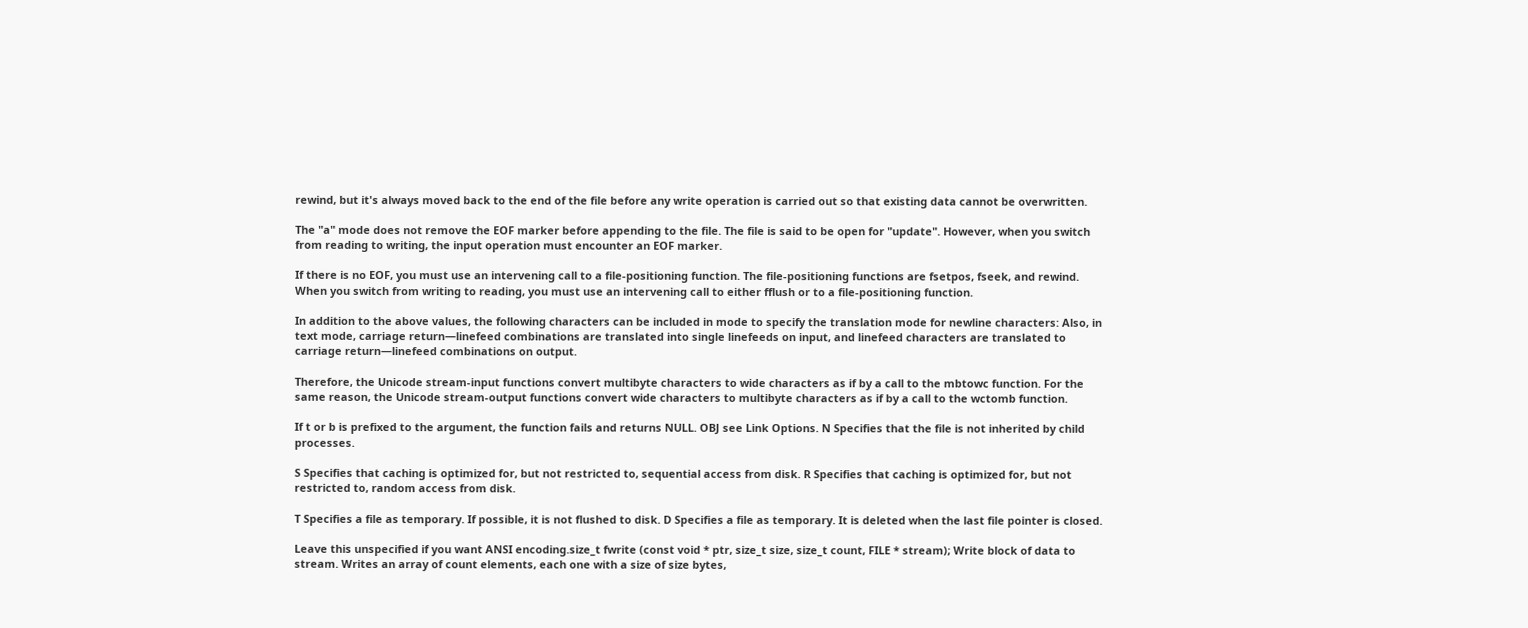rewind, but it's always moved back to the end of the file before any write operation is carried out so that existing data cannot be overwritten.

The "a" mode does not remove the EOF marker before appending to the file. The file is said to be open for "update". However, when you switch from reading to writing, the input operation must encounter an EOF marker.

If there is no EOF, you must use an intervening call to a file-positioning function. The file-positioning functions are fsetpos, fseek, and rewind. When you switch from writing to reading, you must use an intervening call to either fflush or to a file-positioning function.

In addition to the above values, the following characters can be included in mode to specify the translation mode for newline characters: Also, in text mode, carriage return—linefeed combinations are translated into single linefeeds on input, and linefeed characters are translated to carriage return—linefeed combinations on output.

Therefore, the Unicode stream-input functions convert multibyte characters to wide characters as if by a call to the mbtowc function. For the same reason, the Unicode stream-output functions convert wide characters to multibyte characters as if by a call to the wctomb function.

If t or b is prefixed to the argument, the function fails and returns NULL. OBJ see Link Options. N Specifies that the file is not inherited by child processes.

S Specifies that caching is optimized for, but not restricted to, sequential access from disk. R Specifies that caching is optimized for, but not restricted to, random access from disk.

T Specifies a file as temporary. If possible, it is not flushed to disk. D Specifies a file as temporary. It is deleted when the last file pointer is closed.

Leave this unspecified if you want ANSI encoding.size_t fwrite (const void * ptr, size_t size, size_t count, FILE * stream); Write block of data to stream. Writes an array of count elements, each one with a size of size bytes,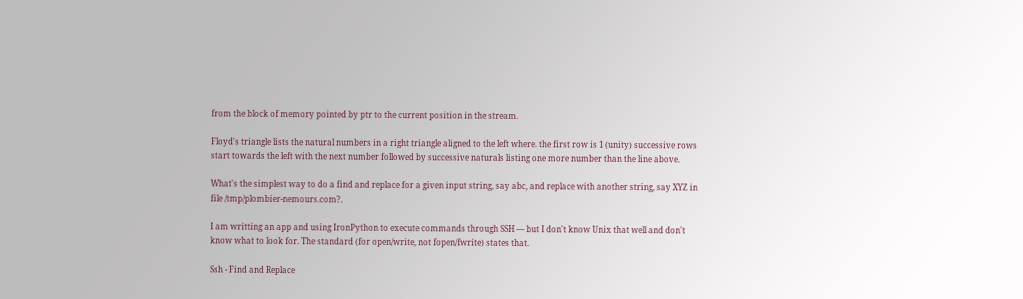from the block of memory pointed by ptr to the current position in the stream.

Floyd's triangle lists the natural numbers in a right triangle aligned to the left where. the first row is 1 (unity) successive rows start towards the left with the next number followed by successive naturals listing one more number than the line above.

What's the simplest way to do a find and replace for a given input string, say abc, and replace with another string, say XYZ in file /tmp/plombier-nemours.com?.

I am writting an app and using IronPython to execute commands through SSH — but I don't know Unix that well and don't know what to look for. The standard (for open/write, not fopen/fwrite) states that.

Ssh - Find and Replace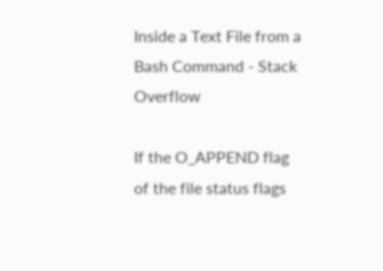Inside a Text File from a Bash Command - Stack Overflow

If the O_APPEND flag of the file status flags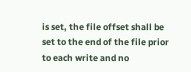is set, the file offset shall be set to the end of the file prior to each write and no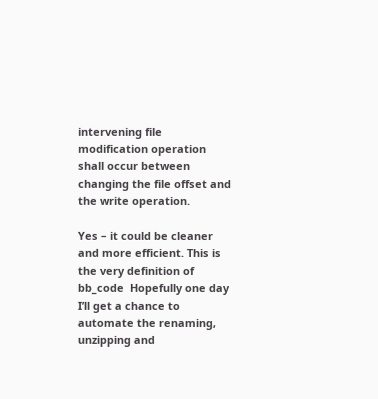intervening file modification operation shall occur between changing the file offset and the write operation.

Yes – it could be cleaner and more efficient. This is the very definition of bb_code  Hopefully one day I’ll get a chance to automate the renaming, unzipping and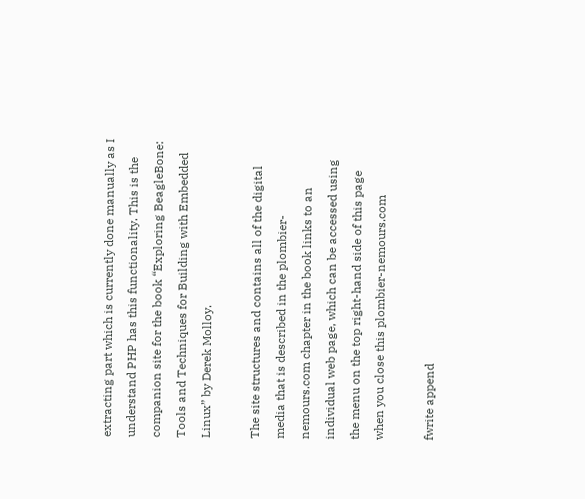extracting part which is currently done manually as I understand PHP has this functionality. This is the companion site for the book “Exploring BeagleBone: Tools and Techniques for Building with Embedded Linux” by Derek Molloy.

The site structures and contains all of the digital media that is described in the plombier-nemours.com chapter in the book links to an individual web page, which can be accessed using the menu on the top right-hand side of this page when you close this plombier-nemours.com

fwrite append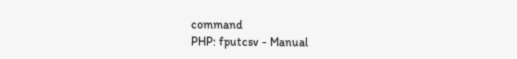command
PHP: fputcsv - Manual